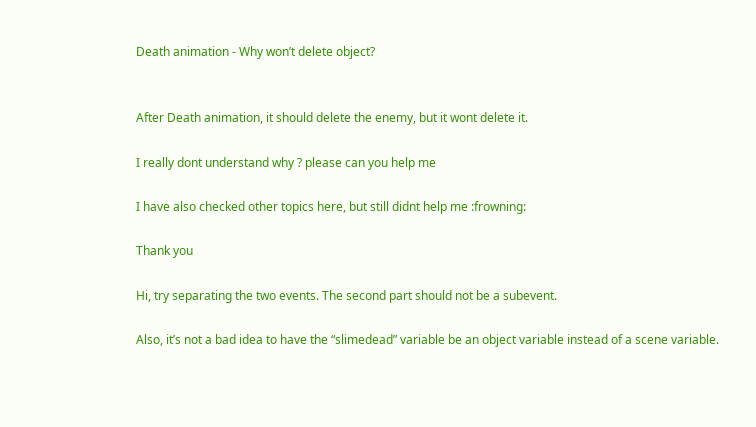Death animation - Why won’t delete object?


After Death animation, it should delete the enemy, but it wont delete it.

I really dont understand why ? please can you help me

I have also checked other topics here, but still didnt help me :frowning:

Thank you

Hi, try separating the two events. The second part should not be a subevent.

Also, it’s not a bad idea to have the “slimedead” variable be an object variable instead of a scene variable.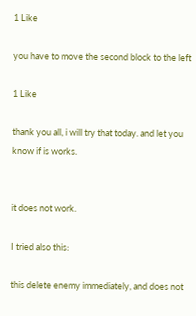1 Like

you have to move the second block to the left

1 Like

thank you all, i will try that today. and let you know if is works.


it does not work.

I tried also this:

this delete enemy immediately, and does not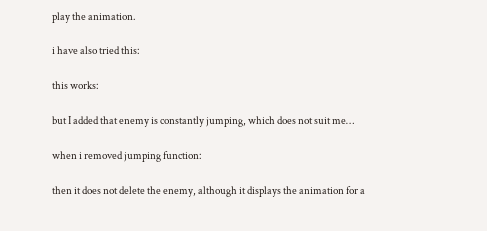play the animation.

i have also tried this:

this works:

but I added that enemy is constantly jumping, which does not suit me…

when i removed jumping function:

then it does not delete the enemy, although it displays the animation for a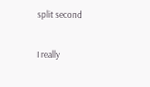split second

I really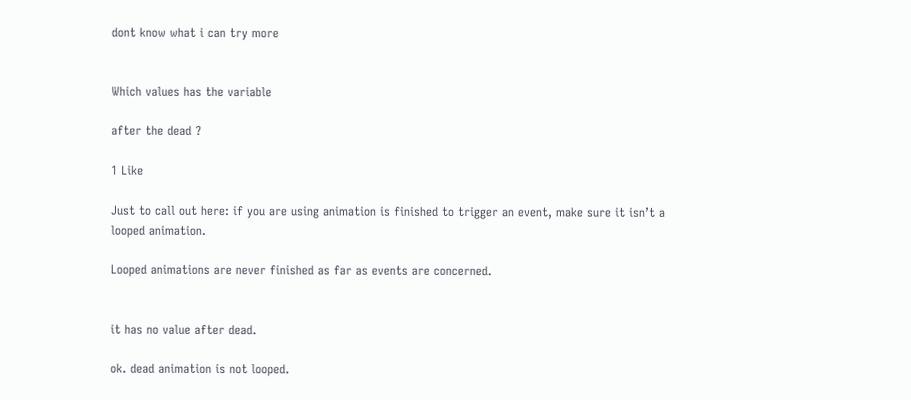dont know what i can try more


Which values has the variable

after the dead ?

1 Like

Just to call out here: if you are using animation is finished to trigger an event, make sure it isn’t a looped animation.

Looped animations are never finished as far as events are concerned.


it has no value after dead.

ok. dead animation is not looped.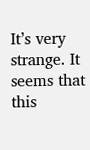It’s very strange. It seems that this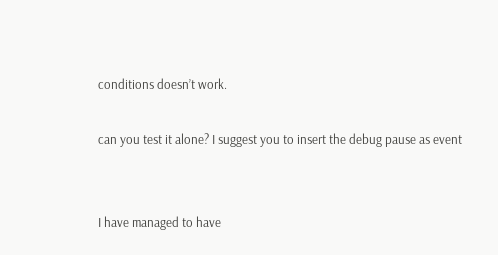conditions doesn’t work.

can you test it alone? I suggest you to insert the debug pause as event


I have managed to have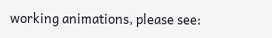working animations, please see: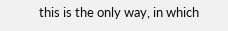this is the only way, in which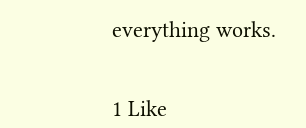everything works.


1 Like